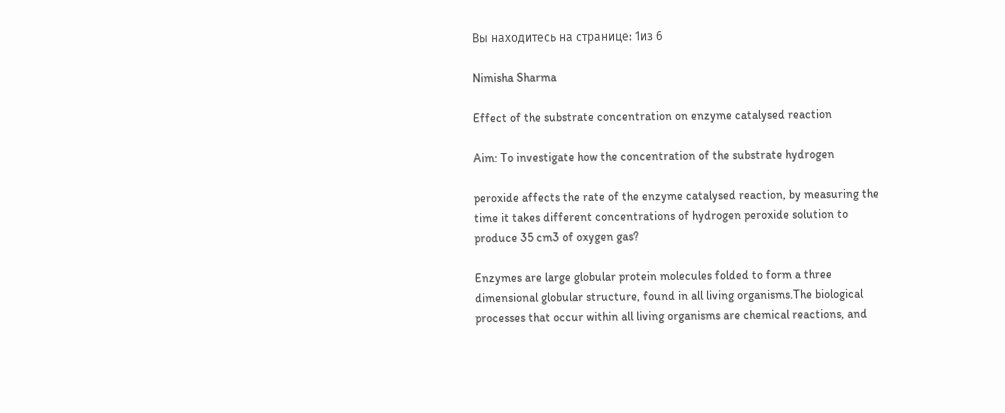Вы находитесь на странице: 1из 6

Nimisha Sharma

Effect of the substrate concentration on enzyme catalysed reaction

Aim: To investigate how the concentration of the substrate hydrogen

peroxide affects the rate of the enzyme catalysed reaction, by measuring the
time it takes different concentrations of hydrogen peroxide solution to
produce 35 cm3 of oxygen gas?

Enzymes are large globular protein molecules folded to form a three
dimensional globular structure, found in all living organisms.The biological
processes that occur within all living organisms are chemical reactions, and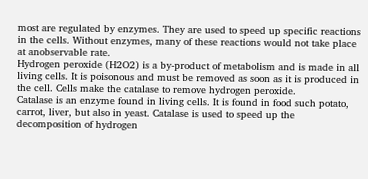most are regulated by enzymes. They are used to speed up specific reactions
in the cells. Without enzymes, many of these reactions would not take place
at anobservable rate.
Hydrogen peroxide (H2O2) is a by-product of metabolism and is made in all
living cells. It is poisonous and must be removed as soon as it is produced in
the cell. Cells make the catalase to remove hydrogen peroxide.
Catalase is an enzyme found in living cells. It is found in food such potato,
carrot, liver, but also in yeast. Catalase is used to speed up the
decomposition of hydrogen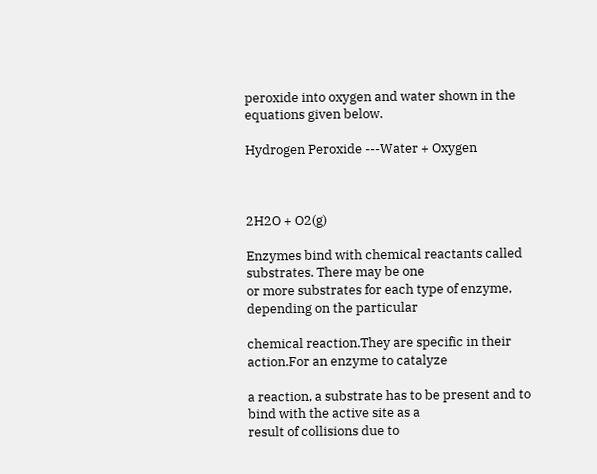peroxide into oxygen and water shown in the
equations given below.

Hydrogen Peroxide ---Water + Oxygen



2H2O + O2(g)

Enzymes bind with chemical reactants called substrates. There may be one
or more substrates for each type of enzyme, depending on the particular

chemical reaction.They are specific in their action.For an enzyme to catalyze

a reaction, a substrate has to be present and to bind with the active site as a
result of collisions due to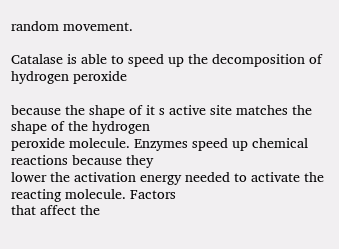random movement.

Catalase is able to speed up the decomposition of hydrogen peroxide

because the shape of it s active site matches the shape of the hydrogen
peroxide molecule. Enzymes speed up chemical reactions because they
lower the activation energy needed to activate the reacting molecule. Factors
that affect the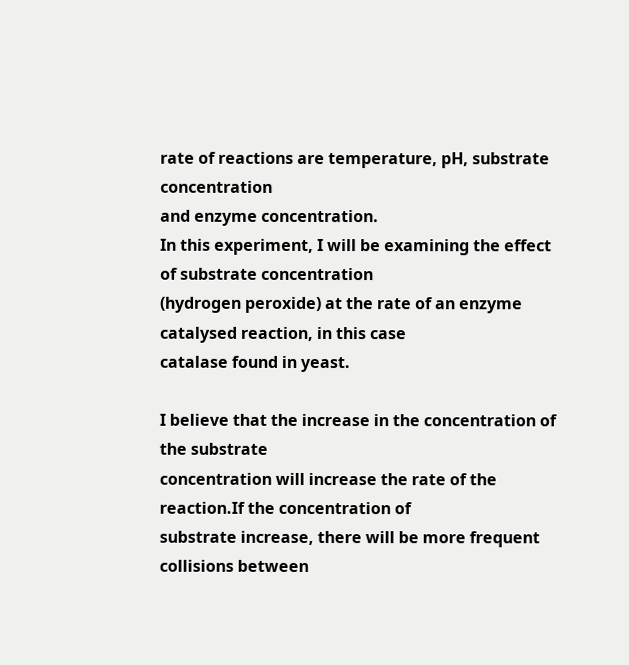rate of reactions are temperature, pH, substrate concentration
and enzyme concentration.
In this experiment, I will be examining the effect of substrate concentration
(hydrogen peroxide) at the rate of an enzyme catalysed reaction, in this case
catalase found in yeast.

I believe that the increase in the concentration of the substrate
concentration will increase the rate of the reaction.If the concentration of
substrate increase, there will be more frequent collisions between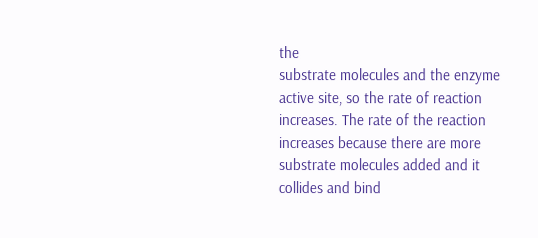the
substrate molecules and the enzyme active site, so the rate of reaction
increases. The rate of the reaction increases because there are more
substrate molecules added and it collides and bind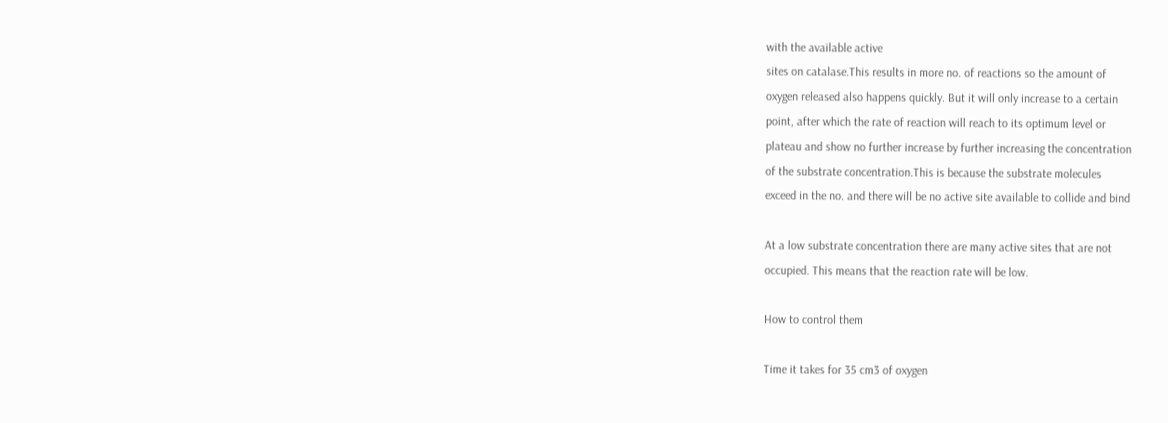with the available active
sites on catalase.This results in more no. of reactions so the amount of
oxygen released also happens quickly. But it will only increase to a certain
point, after which the rate of reaction will reach to its optimum level or
plateau and show no further increase by further increasing the concentration
of the substrate concentration.This is because the substrate molecules
exceed in the no. and there will be no active site available to collide and bind

At a low substrate concentration there are many active sites that are not
occupied. This means that the reaction rate will be low.

How to control them

Time it takes for 35 cm3 of oxygen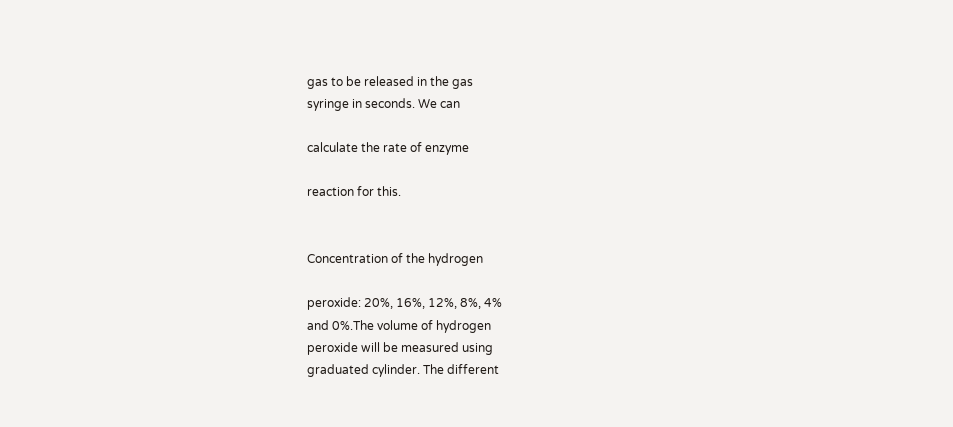gas to be released in the gas
syringe in seconds. We can

calculate the rate of enzyme

reaction for this.


Concentration of the hydrogen

peroxide: 20%, 16%, 12%, 8%, 4%
and 0%.The volume of hydrogen
peroxide will be measured using
graduated cylinder. The different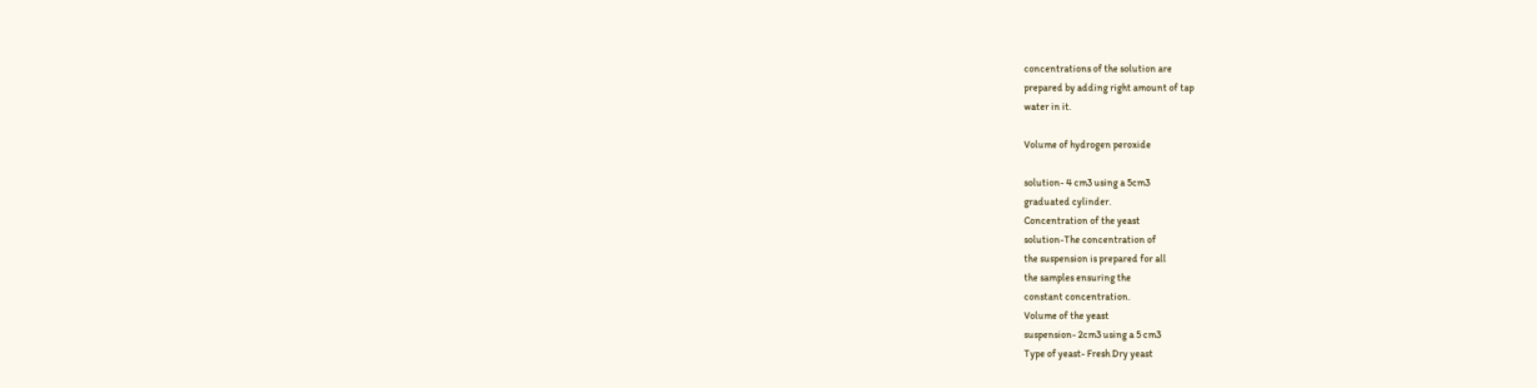concentrations of the solution are
prepared by adding right amount of tap
water in it.

Volume of hydrogen peroxide

solution- 4 cm3 using a 5cm3
graduated cylinder.
Concentration of the yeast
solution-The concentration of
the suspension is prepared for all
the samples ensuring the
constant concentration.
Volume of the yeast
suspension- 2cm3 using a 5 cm3
Type of yeast- Fresh Dry yeast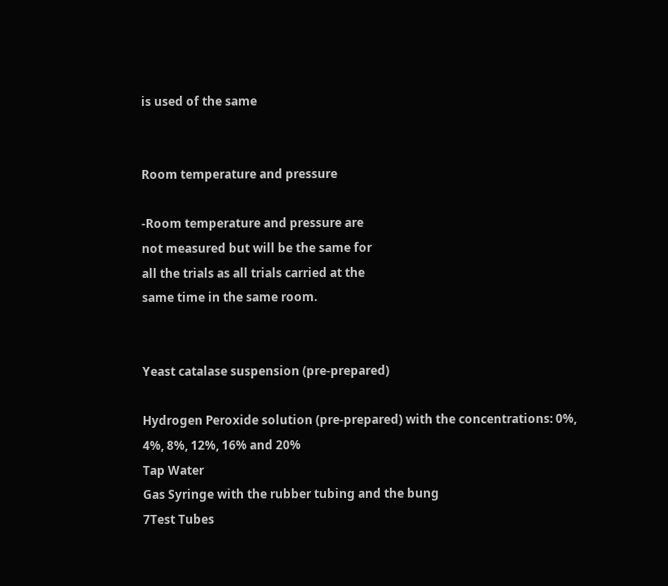is used of the same


Room temperature and pressure

-Room temperature and pressure are
not measured but will be the same for
all the trials as all trials carried at the
same time in the same room.


Yeast catalase suspension (pre-prepared)

Hydrogen Peroxide solution (pre-prepared) with the concentrations: 0%,
4%, 8%, 12%, 16% and 20%
Tap Water
Gas Syringe with the rubber tubing and the bung
7Test Tubes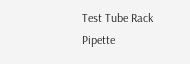Test Tube Rack
Pipette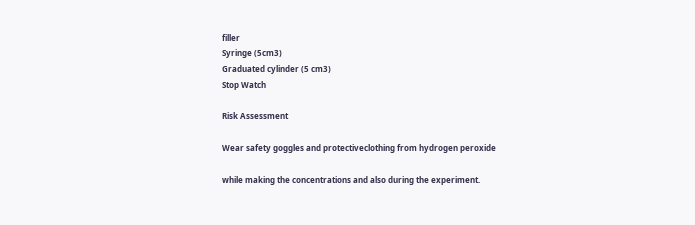filler
Syringe (5cm3)
Graduated cylinder (5 cm3)
Stop Watch

Risk Assessment

Wear safety goggles and protectiveclothing from hydrogen peroxide

while making the concentrations and also during the experiment.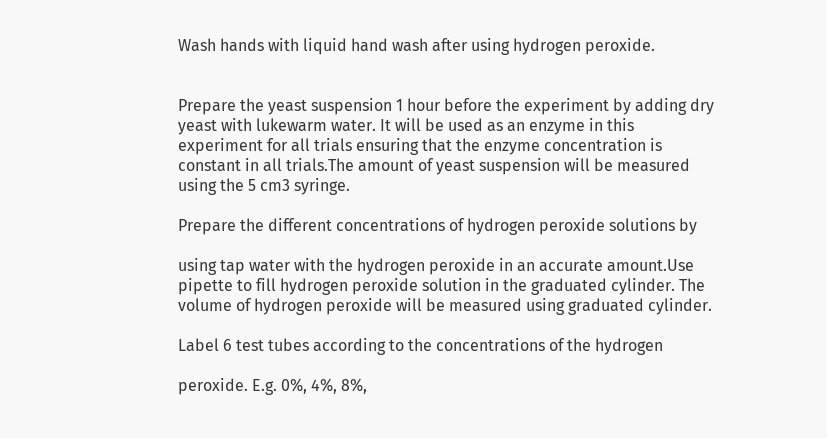Wash hands with liquid hand wash after using hydrogen peroxide.


Prepare the yeast suspension 1 hour before the experiment by adding dry
yeast with lukewarm water. It will be used as an enzyme in this
experiment for all trials ensuring that the enzyme concentration is
constant in all trials.The amount of yeast suspension will be measured
using the 5 cm3 syringe.

Prepare the different concentrations of hydrogen peroxide solutions by

using tap water with the hydrogen peroxide in an accurate amount.Use
pipette to fill hydrogen peroxide solution in the graduated cylinder. The
volume of hydrogen peroxide will be measured using graduated cylinder.

Label 6 test tubes according to the concentrations of the hydrogen

peroxide. E.g. 0%, 4%, 8%,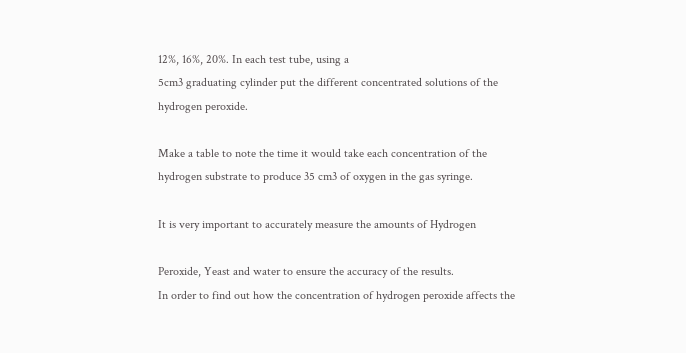12%, 16%, 20%. In each test tube, using a
5cm3 graduating cylinder put the different concentrated solutions of the
hydrogen peroxide.

Make a table to note the time it would take each concentration of the
hydrogen substrate to produce 35 cm3 of oxygen in the gas syringe.

It is very important to accurately measure the amounts of Hydrogen

Peroxide, Yeast and water to ensure the accuracy of the results.
In order to find out how the concentration of hydrogen peroxide affects the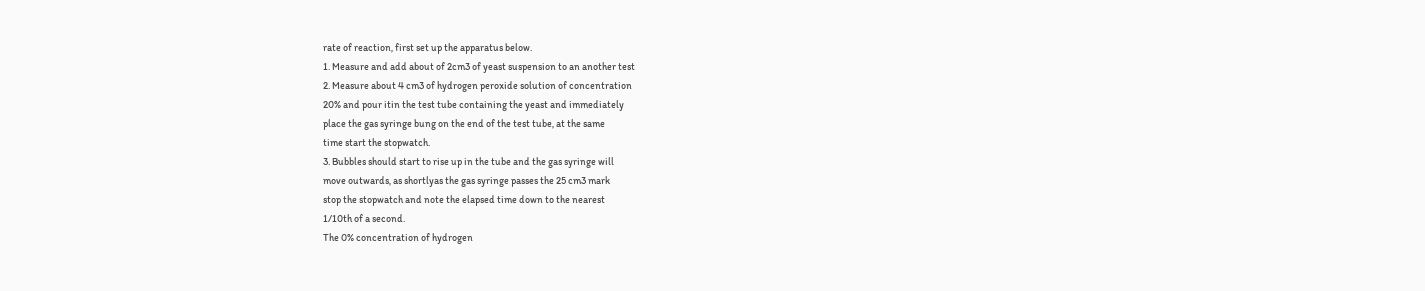rate of reaction, first set up the apparatus below.
1. Measure and add about of 2cm3 of yeast suspension to an another test
2. Measure about 4 cm3 of hydrogen peroxide solution of concentration
20% and pour itin the test tube containing the yeast and immediately
place the gas syringe bung on the end of the test tube, at the same
time start the stopwatch.
3. Bubbles should start to rise up in the tube and the gas syringe will
move outwards, as shortlyas the gas syringe passes the 25 cm3 mark
stop the stopwatch and note the elapsed time down to the nearest
1/10th of a second.
The 0% concentration of hydrogen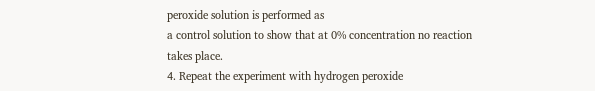peroxide solution is performed as
a control solution to show that at 0% concentration no reaction
takes place.
4. Repeat the experiment with hydrogen peroxide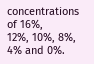concentrations of 16%,
12%, 10%, 8%, 4% and 0%.